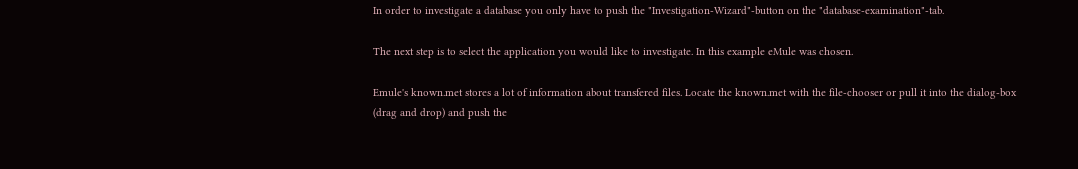In order to investigate a database you only have to push the "Investigation-Wizard"-button on the "database-examination"-tab.

The next step is to select the application you would like to investigate. In this example eMule was chosen.

Emule's known.met stores a lot of information about transfered files. Locate the known.met with the file-chooser or pull it into the dialog-box (drag and drop) and push the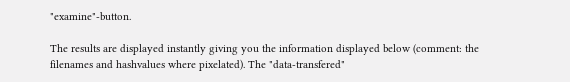"examine"-button.

The results are displayed instantly giving you the information displayed below (comment: the filenames and hashvalues where pixelated). The "data-transfered"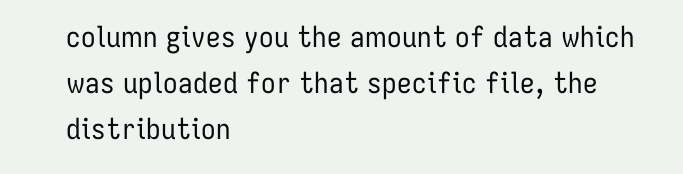column gives you the amount of data which was uploaded for that specific file, the distribution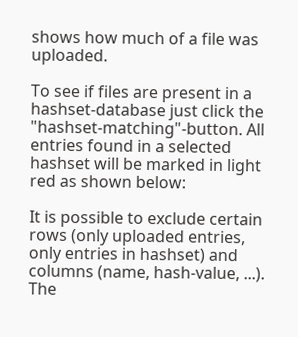shows how much of a file was uploaded.

To see if files are present in a hashset-database just click the "hashset-matching"-button. All entries found in a selected hashset will be marked in light red as shown below:

It is possible to exclude certain rows (only uploaded entries, only entries in hashset) and columns (name, hash-value, ...). The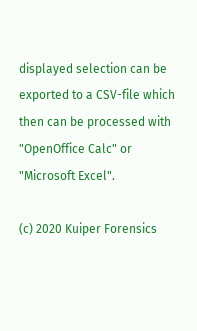displayed selection can be exported to a CSV-file which then can be processed with "OpenOffice Calc" or "Microsoft Excel".

(c) 2020 Kuiper Forensics